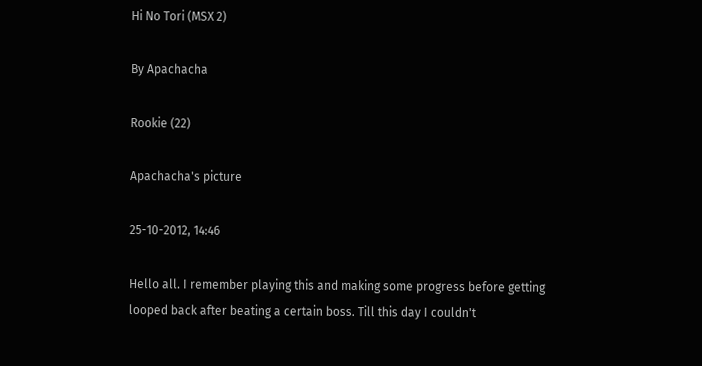Hi No Tori (MSX 2)

By Apachacha

Rookie (22)

Apachacha's picture

25-10-2012, 14:46

Hello all. I remember playing this and making some progress before getting looped back after beating a certain boss. Till this day I couldn't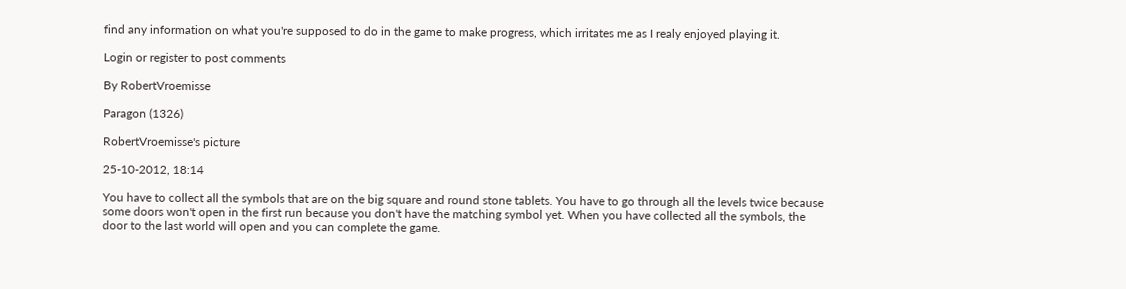find any information on what you're supposed to do in the game to make progress, which irritates me as I realy enjoyed playing it.

Login or register to post comments

By RobertVroemisse

Paragon (1326)

RobertVroemisse's picture

25-10-2012, 18:14

You have to collect all the symbols that are on the big square and round stone tablets. You have to go through all the levels twice because some doors won't open in the first run because you don't have the matching symbol yet. When you have collected all the symbols, the door to the last world will open and you can complete the game.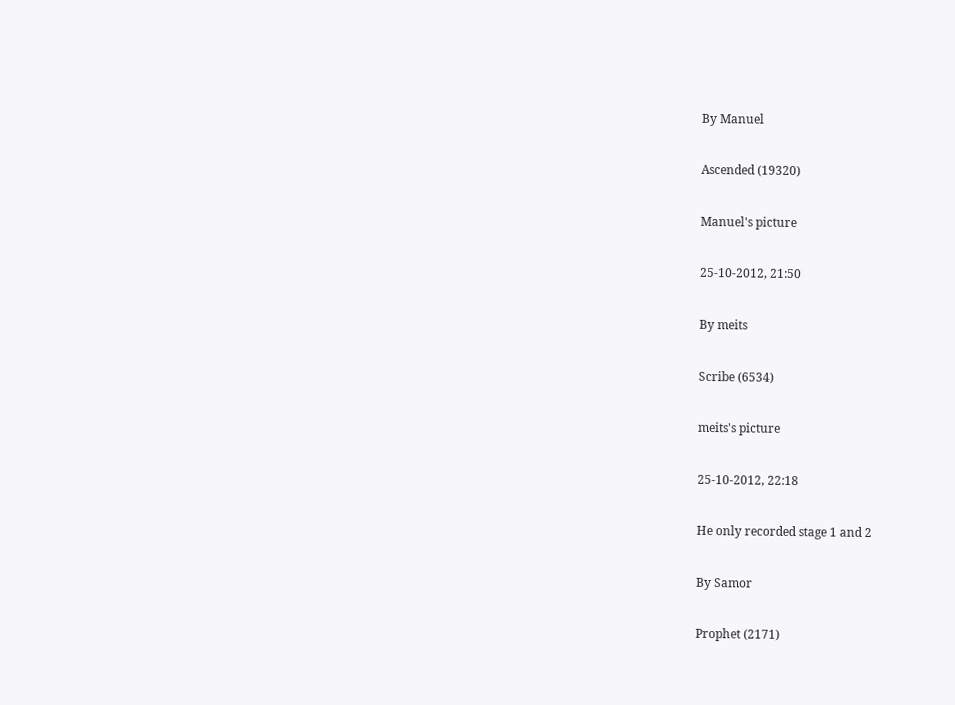By Manuel

Ascended (19320)

Manuel's picture

25-10-2012, 21:50

By meits

Scribe (6534)

meits's picture

25-10-2012, 22:18

He only recorded stage 1 and 2

By Samor

Prophet (2171)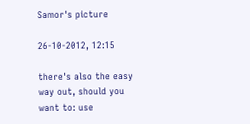Samor's picture

26-10-2012, 12:15

there's also the easy way out, should you want to: use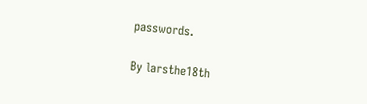passwords.

By larsthe18th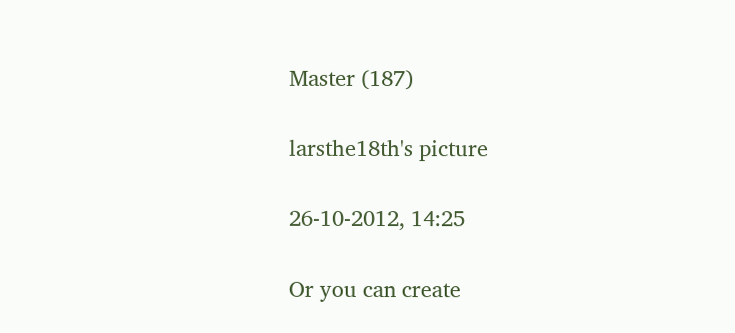Master (187)

larsthe18th's picture

26-10-2012, 14:25

Or you can create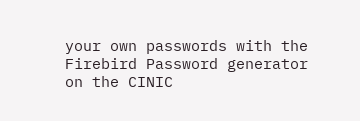your own passwords with the Firebird Password generator
on the CINIC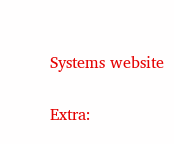Systems website

Extra: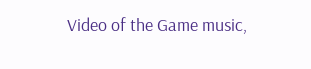Video of the Game music,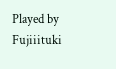Played by Fujiiituki